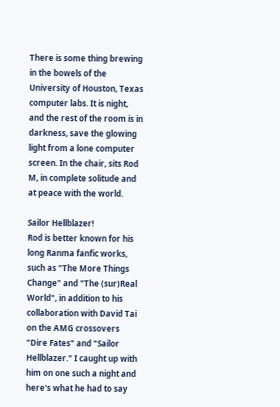There is some thing brewing in the bowels of the University of Houston, Texas computer labs. It is night, and the rest of the room is in darkness, save the glowing light from a lone computer screen. In the chair, sits Rod M, in complete solitude and at peace with the world.

Sailor Hellblazer!
Rod is better known for his long Ranma fanfic works, such as "The More Things Change" and "The (sur)Real World", in addition to his collaboration with David Tai on the AMG crossovers "Dire Fates" and "Sailor Hellblazer." I caught up with him on one such a night and here's what he had to say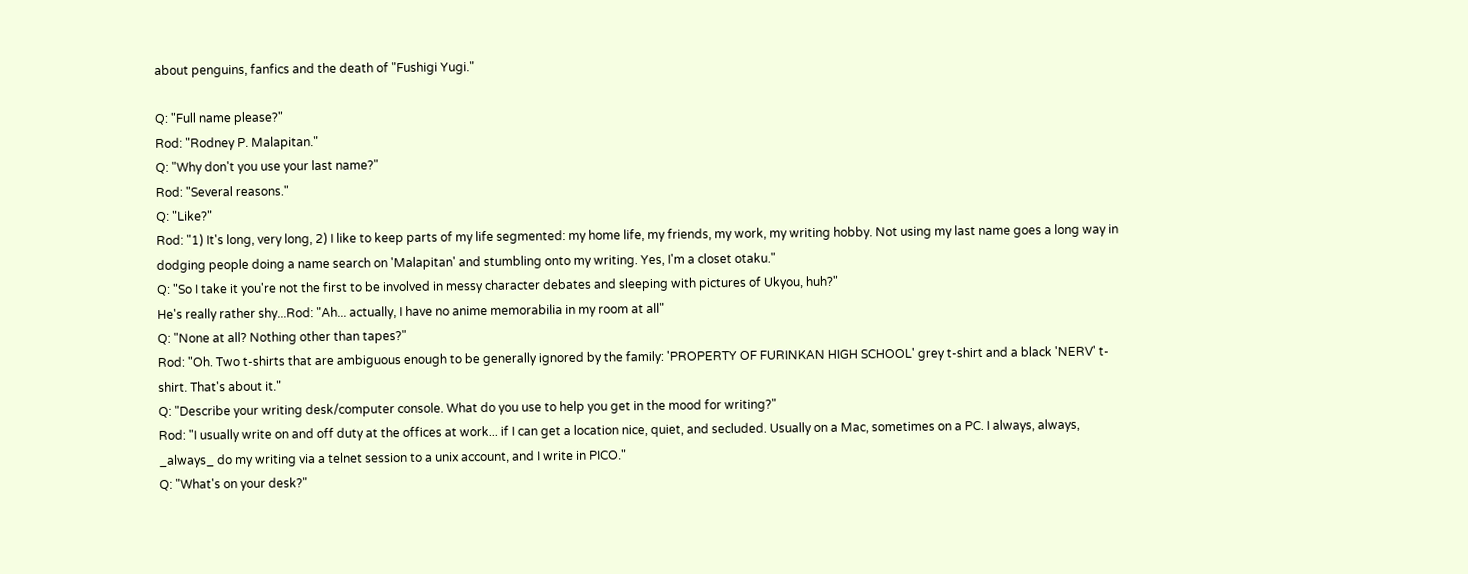about penguins, fanfics and the death of "Fushigi Yugi."

Q: "Full name please?"
Rod: "Rodney P. Malapitan."
Q: "Why don't you use your last name?"
Rod: "Several reasons."
Q: "Like?"
Rod: "1) It's long, very long, 2) I like to keep parts of my life segmented: my home life, my friends, my work, my writing hobby. Not using my last name goes a long way in dodging people doing a name search on 'Malapitan' and stumbling onto my writing. Yes, I'm a closet otaku."
Q: "So I take it you're not the first to be involved in messy character debates and sleeping with pictures of Ukyou, huh?"
He's really rather shy...Rod: "Ah... actually, I have no anime memorabilia in my room at all"
Q: "None at all? Nothing other than tapes?"
Rod: "Oh. Two t-shirts that are ambiguous enough to be generally ignored by the family: 'PROPERTY OF FURINKAN HIGH SCHOOL' grey t-shirt and a black 'NERV' t-shirt. That's about it."
Q: "Describe your writing desk/computer console. What do you use to help you get in the mood for writing?"
Rod: "I usually write on and off duty at the offices at work... if I can get a location nice, quiet, and secluded. Usually on a Mac, sometimes on a PC. I always, always, _always_ do my writing via a telnet session to a unix account, and I write in PICO."
Q: "What's on your desk?"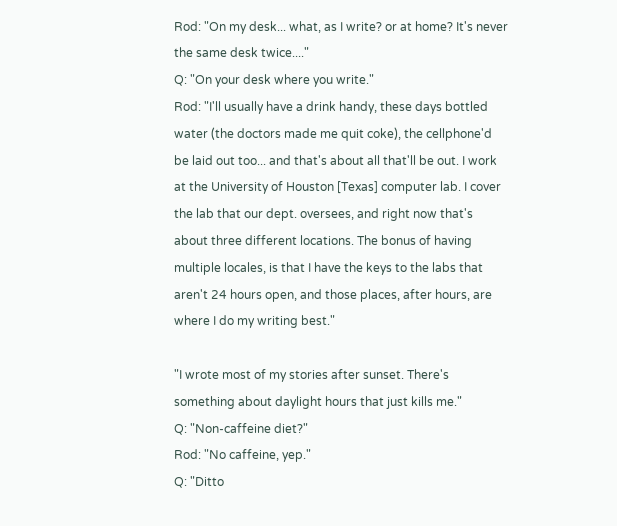Rod: "On my desk... what, as I write? or at home? It's never the same desk twice...."
Q: "On your desk where you write."
Rod: "I'll usually have a drink handy, these days bottled water (the doctors made me quit coke), the cellphone'd be laid out too... and that's about all that'll be out. I work at the University of Houston [Texas] computer lab. I cover the lab that our dept. oversees, and right now that's about three different locations. The bonus of having multiple locales, is that I have the keys to the labs that aren't 24 hours open, and those places, after hours, are where I do my writing best."

"I wrote most of my stories after sunset. There's something about daylight hours that just kills me."
Q: "Non-caffeine diet?"
Rod: "No caffeine, yep."
Q: "Ditto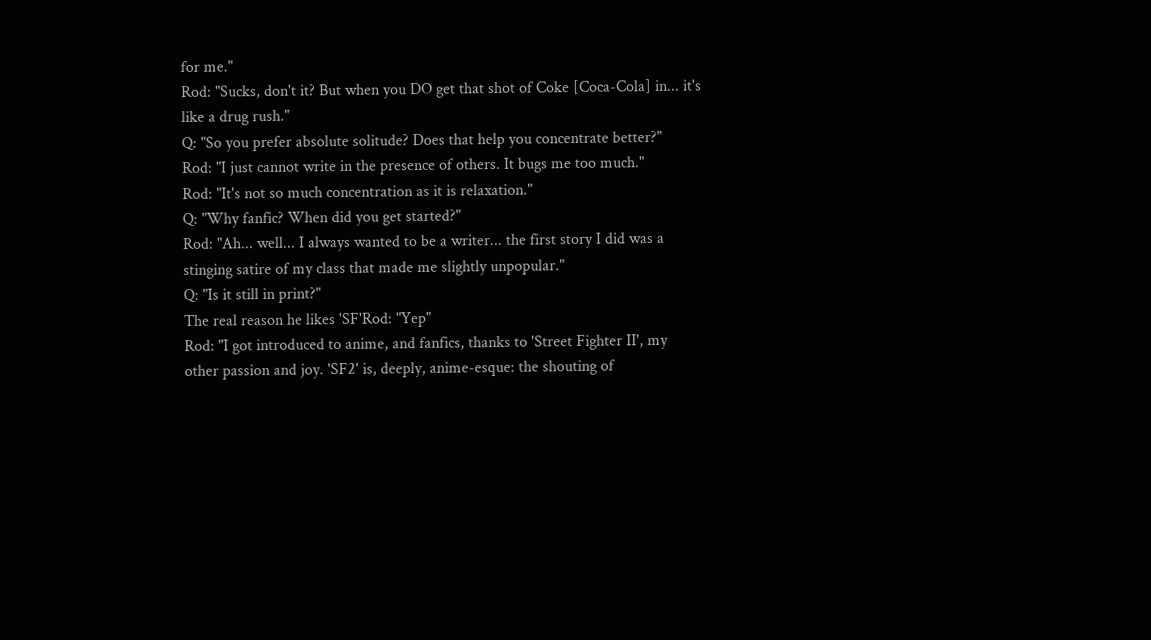for me."
Rod: "Sucks, don't it? But when you DO get that shot of Coke [Coca-Cola] in... it's like a drug rush."
Q: "So you prefer absolute solitude? Does that help you concentrate better?"
Rod: "I just cannot write in the presence of others. It bugs me too much."
Rod: "It's not so much concentration as it is relaxation."
Q: "Why fanfic? When did you get started?"
Rod: "Ah... well... I always wanted to be a writer... the first story I did was a stinging satire of my class that made me slightly unpopular."
Q: "Is it still in print?"
The real reason he likes 'SF'Rod: "Yep"
Rod: "I got introduced to anime, and fanfics, thanks to 'Street Fighter II', my other passion and joy. 'SF2' is, deeply, anime-esque: the shouting of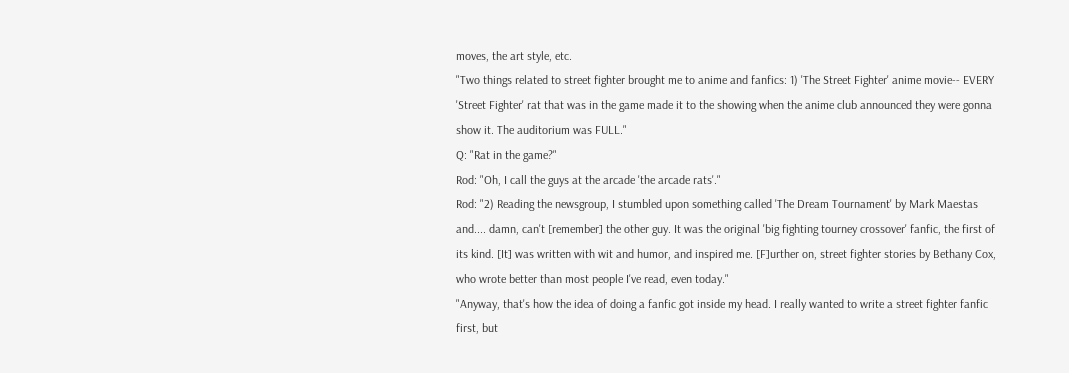moves, the art style, etc.
"Two things related to street fighter brought me to anime and fanfics: 1) 'The Street Fighter' anime movie-- EVERY 'Street Fighter' rat that was in the game made it to the showing when the anime club announced they were gonna show it. The auditorium was FULL."
Q: "Rat in the game?"
Rod: "Oh, I call the guys at the arcade 'the arcade rats'."
Rod: "2) Reading the newsgroup, I stumbled upon something called 'The Dream Tournament' by Mark Maestas and.... damn, can't [remember] the other guy. It was the original 'big fighting tourney crossover' fanfic, the first of its kind. [It] was written with wit and humor, and inspired me. [F]urther on, street fighter stories by Bethany Cox, who wrote better than most people I've read, even today."
"Anyway, that's how the idea of doing a fanfic got inside my head. I really wanted to write a street fighter fanfic first, but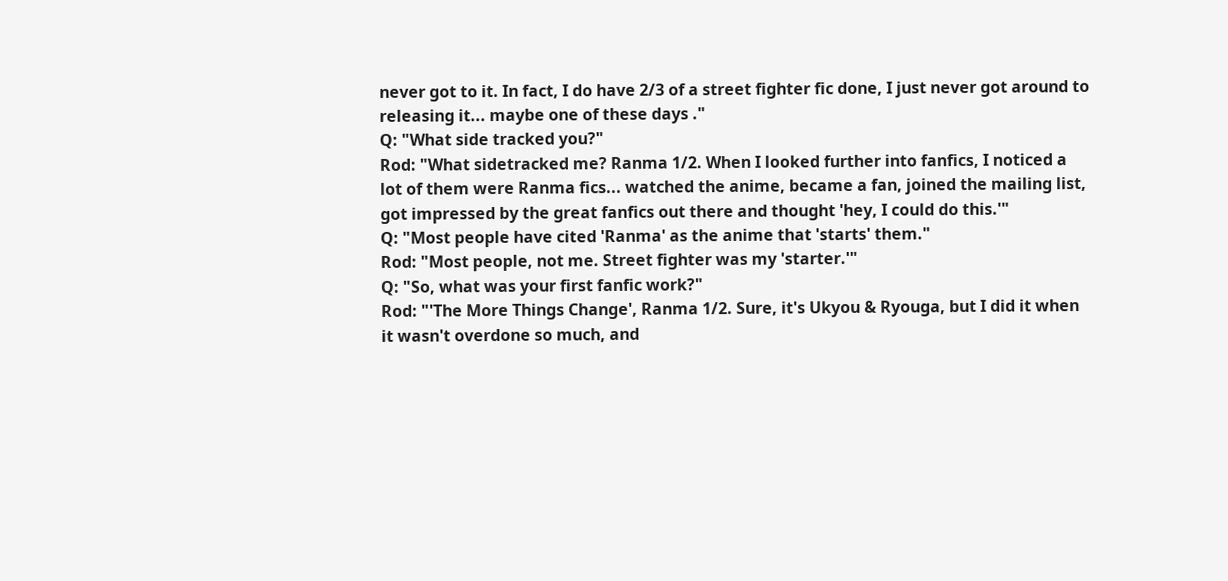never got to it. In fact, I do have 2/3 of a street fighter fic done, I just never got around to releasing it... maybe one of these days ."
Q: "What side tracked you?"
Rod: "What sidetracked me? Ranma 1/2. When I looked further into fanfics, I noticed a lot of them were Ranma fics... watched the anime, became a fan, joined the mailing list, got impressed by the great fanfics out there and thought 'hey, I could do this.'"
Q: "Most people have cited 'Ranma' as the anime that 'starts' them."
Rod: "Most people, not me. Street fighter was my 'starter.'"
Q: "So, what was your first fanfic work?"
Rod: "'The More Things Change', Ranma 1/2. Sure, it's Ukyou & Ryouga, but I did it when it wasn't overdone so much, and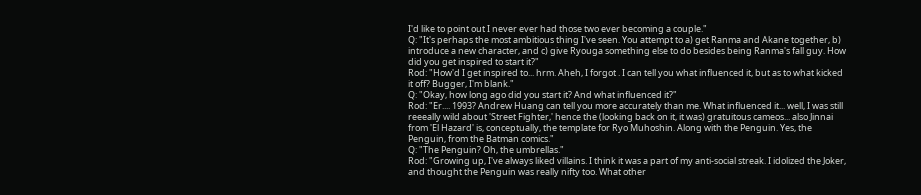I'd like to point out I never ever had those two ever becoming a couple."
Q: "It's perhaps the most ambitious thing I've seen. You attempt to a) get Ranma and Akane together, b) introduce a new character, and c) give Ryouga something else to do besides being Ranma's fall guy. How did you get inspired to start it?"
Rod: "How'd I get inspired to... hrm. Aheh, I forgot . I can tell you what influenced it, but as to what kicked it off? Bugger, I'm blank."
Q: "Okay, how long ago did you start it? And what influenced it?"
Rod: "Er.... 1993? Andrew Huang can tell you more accurately than me. What influenced it... well, I was still reeeally wild about 'Street Fighter,' hence the (looking back on it, it was) gratuitous cameos... also Jinnai from 'El Hazard' is, conceptually, the template for Ryo Muhoshin. Along with the Penguin. Yes, the Penguin, from the Batman comics."
Q: "The Penguin? Oh, the umbrellas."
Rod: "Growing up, I've always liked villains. I think it was a part of my anti-social streak. I idolized the Joker, and thought the Penguin was really nifty too. What other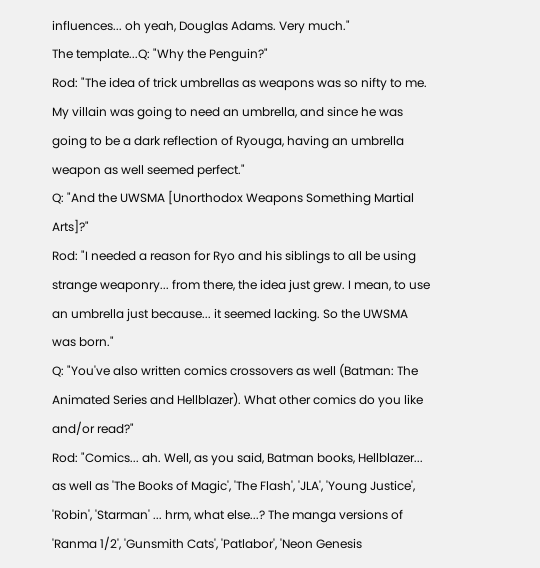influences... oh yeah, Douglas Adams. Very much."
The template...Q: "Why the Penguin?"
Rod: "The idea of trick umbrellas as weapons was so nifty to me. My villain was going to need an umbrella, and since he was going to be a dark reflection of Ryouga, having an umbrella weapon as well seemed perfect."
Q: "And the UWSMA [Unorthodox Weapons Something Martial Arts]?"
Rod: "I needed a reason for Ryo and his siblings to all be using strange weaponry... from there, the idea just grew. I mean, to use an umbrella just because... it seemed lacking. So the UWSMA was born."
Q: "You've also written comics crossovers as well (Batman: The Animated Series and Hellblazer). What other comics do you like and/or read?"
Rod: "Comics... ah. Well, as you said, Batman books, Hellblazer... as well as 'The Books of Magic', 'The Flash', 'JLA', 'Young Justice', 'Robin', 'Starman' ... hrm, what else...? The manga versions of 'Ranma 1/2', 'Gunsmith Cats', 'Patlabor', 'Neon Genesis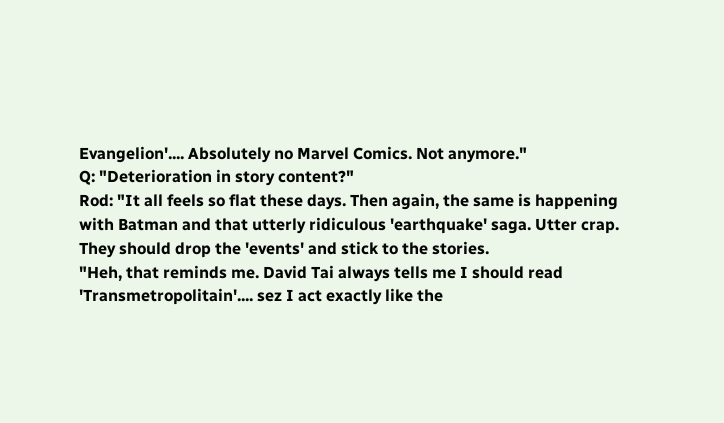Evangelion'.... Absolutely no Marvel Comics. Not anymore."
Q: "Deterioration in story content?"
Rod: "It all feels so flat these days. Then again, the same is happening with Batman and that utterly ridiculous 'earthquake' saga. Utter crap. They should drop the 'events' and stick to the stories.
"Heh, that reminds me. David Tai always tells me I should read 'Transmetropolitain'.... sez I act exactly like the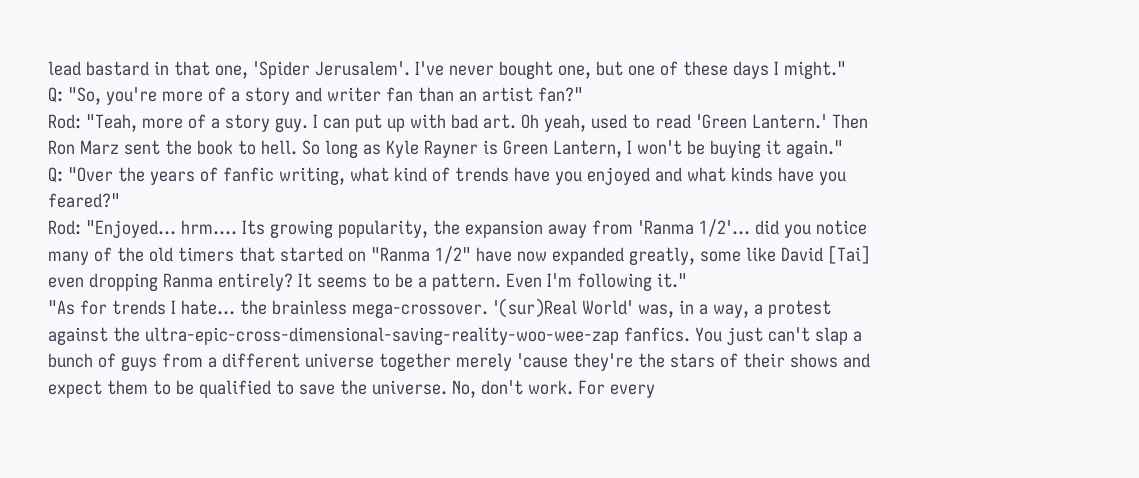lead bastard in that one, 'Spider Jerusalem'. I've never bought one, but one of these days I might."
Q: "So, you're more of a story and writer fan than an artist fan?"
Rod: "Teah, more of a story guy. I can put up with bad art. Oh yeah, used to read 'Green Lantern.' Then Ron Marz sent the book to hell. So long as Kyle Rayner is Green Lantern, I won't be buying it again."
Q: "Over the years of fanfic writing, what kind of trends have you enjoyed and what kinds have you feared?"
Rod: "Enjoyed... hrm.... Its growing popularity, the expansion away from 'Ranma 1/2'... did you notice many of the old timers that started on "Ranma 1/2" have now expanded greatly, some like David [Tai] even dropping Ranma entirely? It seems to be a pattern. Even I'm following it."
"As for trends I hate... the brainless mega-crossover. '(sur)Real World' was, in a way, a protest against the ultra-epic-cross-dimensional-saving-reality-woo-wee-zap fanfics. You just can't slap a bunch of guys from a different universe together merely 'cause they're the stars of their shows and expect them to be qualified to save the universe. No, don't work. For every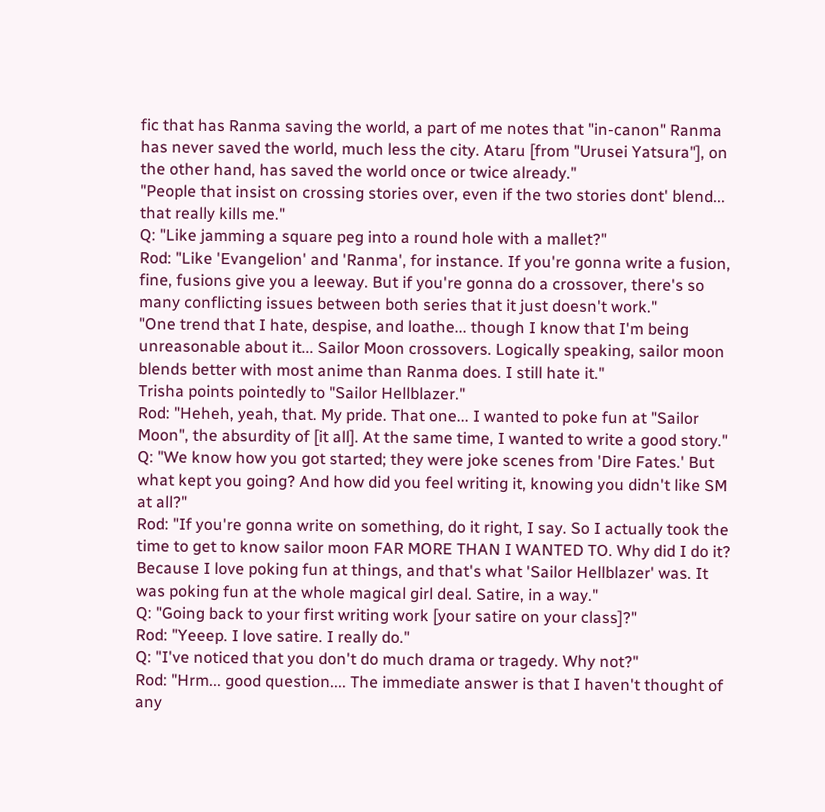fic that has Ranma saving the world, a part of me notes that "in-canon" Ranma has never saved the world, much less the city. Ataru [from "Urusei Yatsura"], on the other hand, has saved the world once or twice already."
"People that insist on crossing stories over, even if the two stories dont' blend... that really kills me."
Q: "Like jamming a square peg into a round hole with a mallet?"
Rod: "Like 'Evangelion' and 'Ranma', for instance. If you're gonna write a fusion, fine, fusions give you a leeway. But if you're gonna do a crossover, there's so many conflicting issues between both series that it just doesn't work."
"One trend that I hate, despise, and loathe... though I know that I'm being unreasonable about it... Sailor Moon crossovers. Logically speaking, sailor moon blends better with most anime than Ranma does. I still hate it."
Trisha points pointedly to "Sailor Hellblazer."
Rod: "Heheh, yeah, that. My pride. That one... I wanted to poke fun at "Sailor Moon", the absurdity of [it all]. At the same time, I wanted to write a good story."
Q: "We know how you got started; they were joke scenes from 'Dire Fates.' But what kept you going? And how did you feel writing it, knowing you didn't like SM at all?"
Rod: "If you're gonna write on something, do it right, I say. So I actually took the time to get to know sailor moon FAR MORE THAN I WANTED TO. Why did I do it? Because I love poking fun at things, and that's what 'Sailor Hellblazer' was. It was poking fun at the whole magical girl deal. Satire, in a way."
Q: "Going back to your first writing work [your satire on your class]?"
Rod: "Yeeep. I love satire. I really do."
Q: "I've noticed that you don't do much drama or tragedy. Why not?"
Rod: "Hrm... good question.... The immediate answer is that I haven't thought of any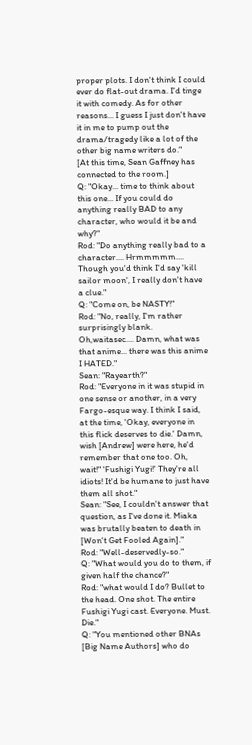proper plots. I don't think I could ever do flat-out drama. I'd tinge it with comedy. As for other reasons... I guess I just don't have it in me to pump out the drama/tragedy like a lot of the other big name writers do."
[At this time, Sean Gaffney has connected to the room.]
Q: "Okay... time to think about this one... If you could do anything really BAD to any character, who would it be and why?"
Rod: "Do anything really bad to a character.... Hrmmmmm.... Though you'd think I'd say 'kill sailor moon', I really don't have a clue."
Q: "Come on, be NASTY!"
Rod: "No, really, I'm rather surprisingly blank. Oh,waitasec.... Damn, what was that anime... there was this anime I HATED."
Sean: "Rayearth?"
Rod: "Everyone in it was stupid in one sense or another, in a very Fargo-esque way. I think I said, at the time, 'Okay, everyone in this flick deserves to die.' Damn, wish [Andrew] were here, he'd remember that one too. Oh, wait!" 'Fushigi Yugi!' They're all idiots! It'd be humane to just have them all shot."
Sean: "See, I couldn't answer that question, as I've done it. Miaka was brutally beaten to death in [Won't Get Fooled Again]."
Rod: "Well-deservedly-so."
Q: "What would you do to them, if given half the chance?"
Rod: "what would I do? Bullet to the head. One shot. The entire Fushigi Yugi cast. Everyone. Must. Die."
Q: "You mentioned other BNAs [Big Name Authors] who do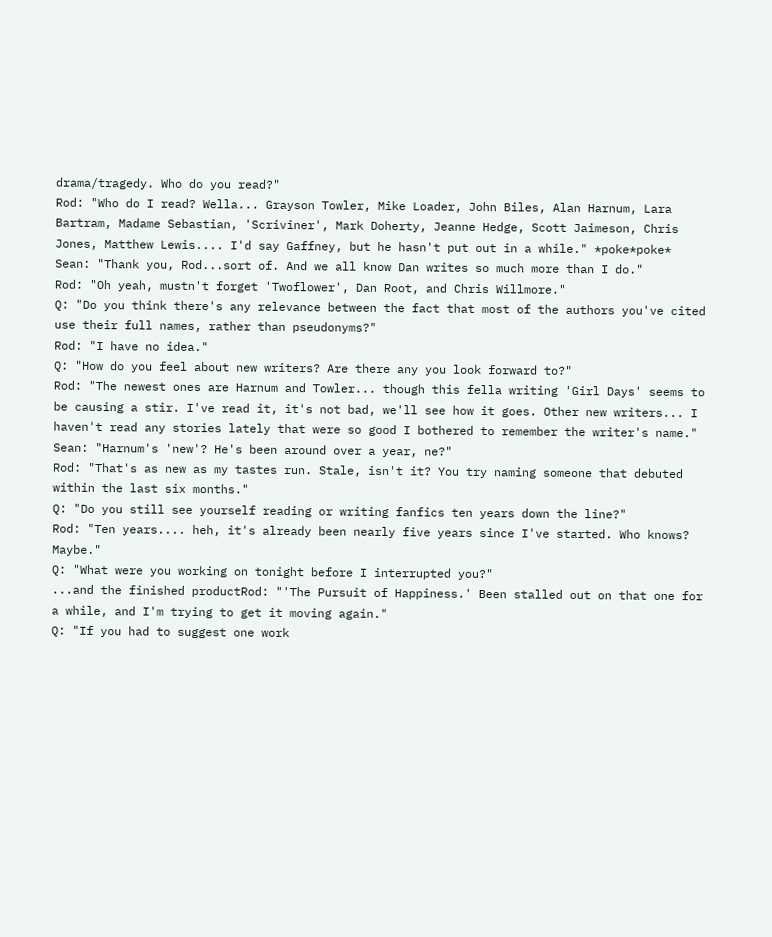drama/tragedy. Who do you read?"
Rod: "Who do I read? Wella... Grayson Towler, Mike Loader, John Biles, Alan Harnum, Lara Bartram, Madame Sebastian, 'Scriviner', Mark Doherty, Jeanne Hedge, Scott Jaimeson, Chris Jones, Matthew Lewis.... I'd say Gaffney, but he hasn't put out in a while." *poke*poke*
Sean: "Thank you, Rod...sort of. And we all know Dan writes so much more than I do."
Rod: "Oh yeah, mustn't forget 'Twoflower', Dan Root, and Chris Willmore."
Q: "Do you think there's any relevance between the fact that most of the authors you've cited use their full names, rather than pseudonyms?"
Rod: "I have no idea."
Q: "How do you feel about new writers? Are there any you look forward to?"
Rod: "The newest ones are Harnum and Towler... though this fella writing 'Girl Days' seems to be causing a stir. I've read it, it's not bad, we'll see how it goes. Other new writers... I haven't read any stories lately that were so good I bothered to remember the writer's name."
Sean: "Harnum's 'new'? He's been around over a year, ne?"
Rod: "That's as new as my tastes run. Stale, isn't it? You try naming someone that debuted within the last six months."
Q: "Do you still see yourself reading or writing fanfics ten years down the line?"
Rod: "Ten years.... heh, it's already been nearly five years since I've started. Who knows? Maybe."
Q: "What were you working on tonight before I interrupted you?"
...and the finished productRod: "'The Pursuit of Happiness.' Been stalled out on that one for a while, and I'm trying to get it moving again."
Q: "If you had to suggest one work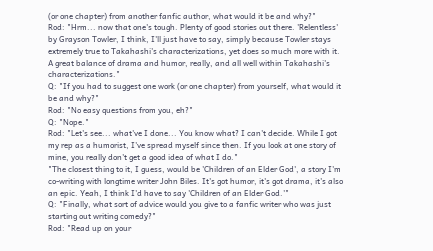(or one chapter) from another fanfic author, what would it be and why?"
Rod: "Hrm... now that one's tough. Plenty of good stories out there. 'Relentless' by Grayson Towler, I think, I'll just have to say, simply because Towler stays extremely true to Takahashi's characterizations, yet does so much more with it. A great balance of drama and humor, really, and all well within Takahashi's characterizations."
Q: "If you had to suggest one work (or one chapter) from yourself, what would it be and why?"
Rod: "No easy questions from you, eh?"
Q: "Nope."
Rod: "Let's see... what've I done... You know what? I can't decide. While I got my rep as a humorist, I've spread myself since then. If you look at one story of mine, you really don't get a good idea of what I do."
"The closest thing to it, I guess, would be 'Children of an Elder God', a story I'm co-writing with longtime writer John Biles. It's got humor, it's got drama, it's also an epic. Yeah, I think I'd have to say 'Children of an Elder God.'"
Q: "Finally, what sort of advice would you give to a fanfic writer who was just starting out writing comedy?"
Rod: "Read up on your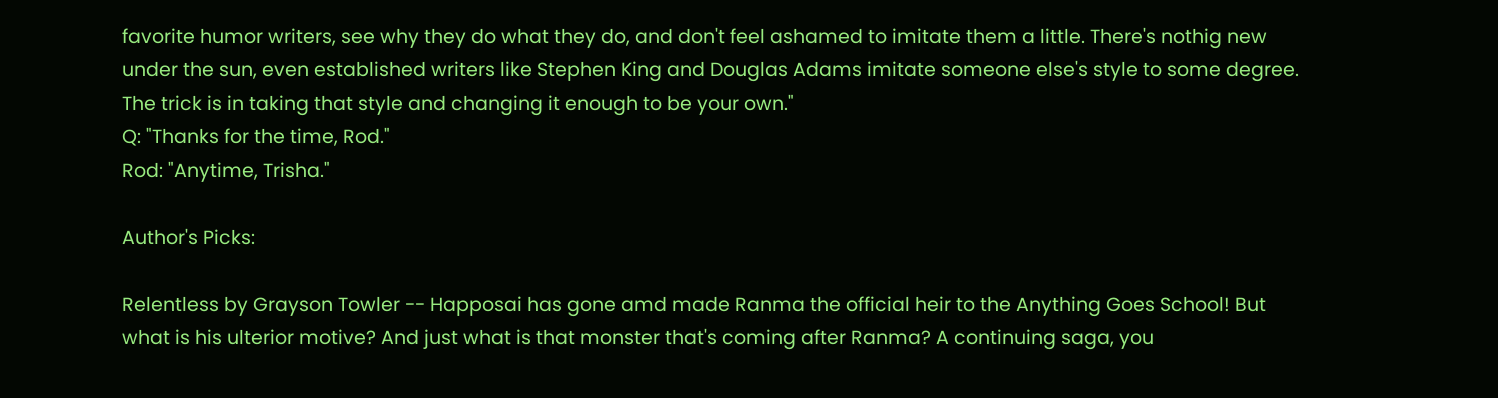favorite humor writers, see why they do what they do, and don't feel ashamed to imitate them a little. There's nothig new under the sun, even established writers like Stephen King and Douglas Adams imitate someone else's style to some degree. The trick is in taking that style and changing it enough to be your own."
Q: "Thanks for the time, Rod."
Rod: "Anytime, Trisha."

Author's Picks:

Relentless by Grayson Towler -- Happosai has gone amd made Ranma the official heir to the Anything Goes School! But what is his ulterior motive? And just what is that monster that's coming after Ranma? A continuing saga, you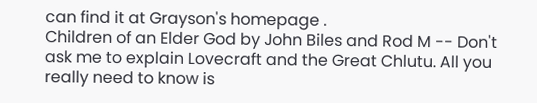can find it at Grayson's homepage .
Children of an Elder God by John Biles and Rod M -- Don't ask me to explain Lovecraft and the Great Chlutu. All you really need to know is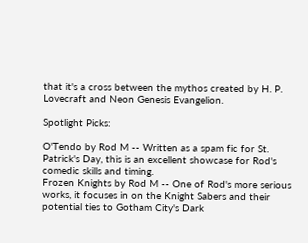that it's a cross between the mythos created by H. P. Lovecraft and Neon Genesis Evangelion.

Spotlight Picks:

O'Tendo by Rod M -- Written as a spam fic for St. Patrick's Day, this is an excellent showcase for Rod's comedic skills and timing.
Frozen Knights by Rod M -- One of Rod's more serious works, it focuses in on the Knight Sabers and their potential ties to Gotham City's Dark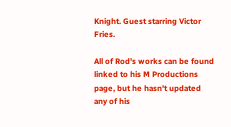Knight. Guest starring Victor Fries.

All of Rod's works can be found linked to his M Productions page, but he hasn't updated any of his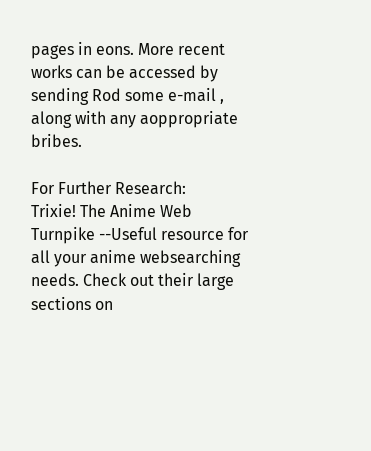pages in eons. More recent works can be accessed by sending Rod some e-mail , along with any aoppropriate bribes.

For Further Research:
Trixie! The Anime Web Turnpike --Useful resource for all your anime websearching needs. Check out their large sections on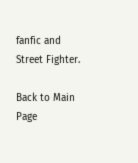fanfic and Street Fighter.

Back to Main Page